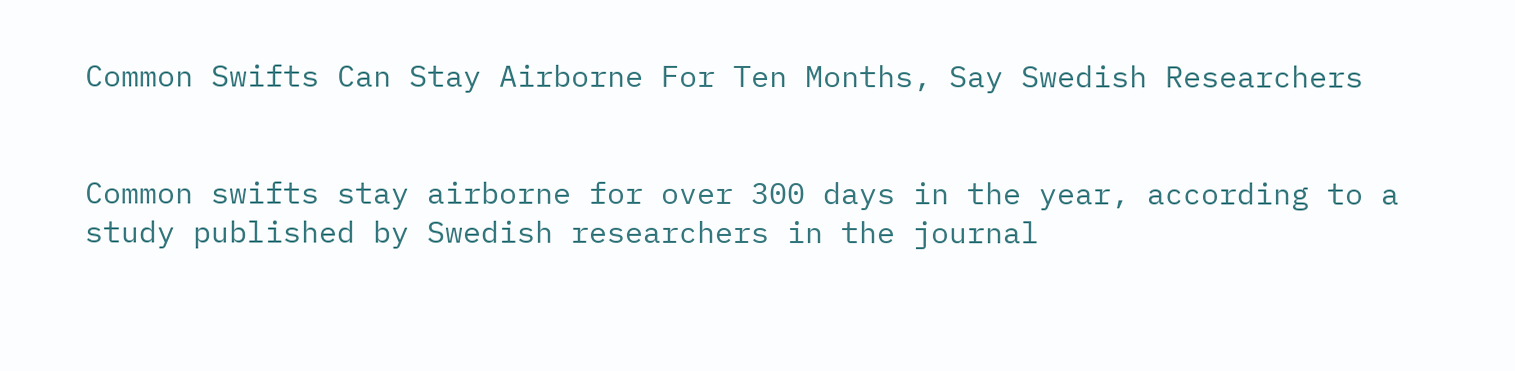Common Swifts Can Stay Airborne For Ten Months, Say Swedish Researchers


Common swifts stay airborne for over 300 days in the year, according to a study published by Swedish researchers in the journal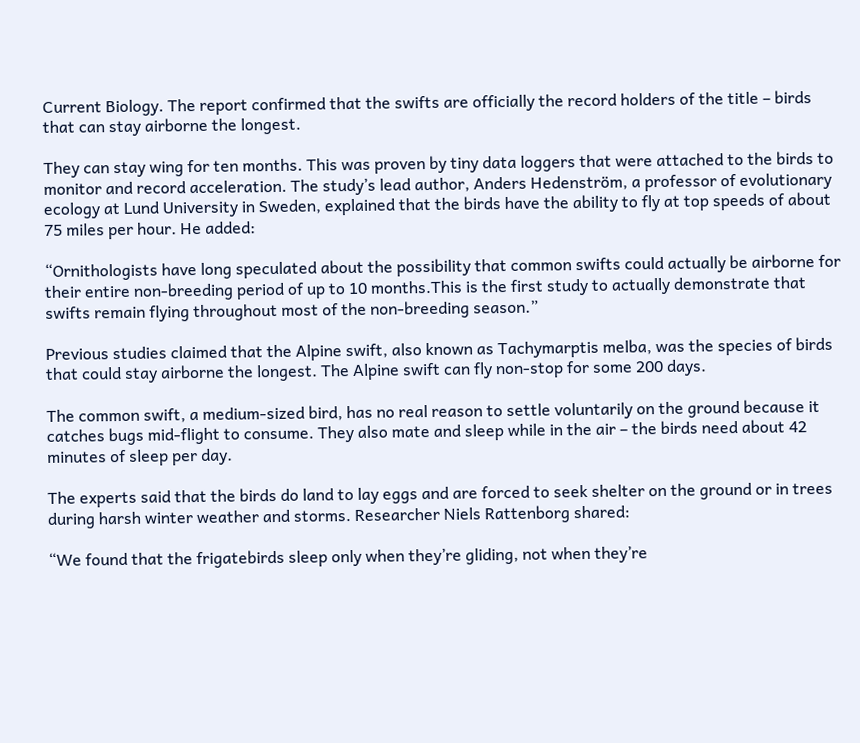Current Biology. The report confirmed that the swifts are officially the record holders of the title – birds that can stay airborne the longest.

They can stay wing for ten months. This was proven by tiny data loggers that were attached to the birds to monitor and record acceleration. The study’s lead author, Anders Hedenström, a professor of evolutionary ecology at Lund University in Sweden, explained that the birds have the ability to fly at top speeds of about 75 miles per hour. He added:

“Ornithologists have long speculated about the possibility that common swifts could actually be airborne for their entire non-breeding period of up to 10 months.This is the first study to actually demonstrate that swifts remain flying throughout most of the non-breeding season.”

Previous studies claimed that the Alpine swift, also known as Tachymarptis melba, was the species of birds that could stay airborne the longest. The Alpine swift can fly non-stop for some 200 days.

The common swift, a medium-sized bird, has no real reason to settle voluntarily on the ground because it catches bugs mid-flight to consume. They also mate and sleep while in the air – the birds need about 42 minutes of sleep per day.

The experts said that the birds do land to lay eggs and are forced to seek shelter on the ground or in trees during harsh winter weather and storms. Researcher Niels Rattenborg shared:

“We found that the frigatebirds sleep only when they’re gliding, not when they’re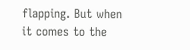flapping. But when it comes to the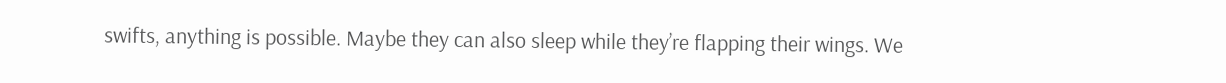swifts, anything is possible. Maybe they can also sleep while they’re flapping their wings. We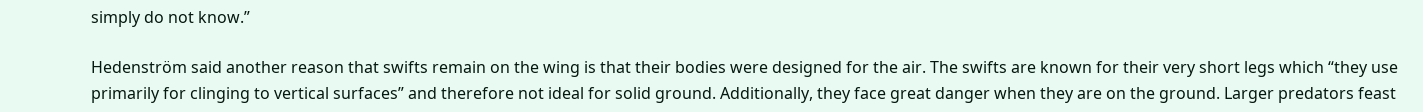simply do not know.”

Hedenström said another reason that swifts remain on the wing is that their bodies were designed for the air. The swifts are known for their very short legs which “they use primarily for clinging to vertical surfaces” and therefore not ideal for solid ground. Additionally, they face great danger when they are on the ground. Larger predators feast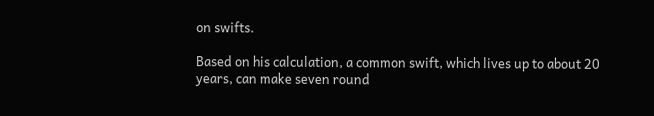on swifts.

Based on his calculation, a common swift, which lives up to about 20 years, can make seven round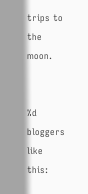trips to the moon.


%d bloggers like this: